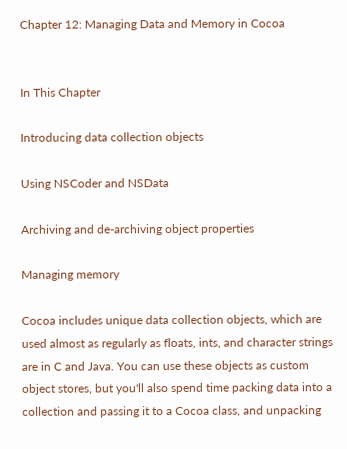Chapter 12: Managing Data and Memory in Cocoa


In This Chapter

Introducing data collection objects

Using NSCoder and NSData

Archiving and de-archiving object properties

Managing memory

Cocoa includes unique data collection objects, which are used almost as regularly as floats, ints, and character strings are in C and Java. You can use these objects as custom object stores, but you'll also spend time packing data into a collection and passing it to a Cocoa class, and unpacking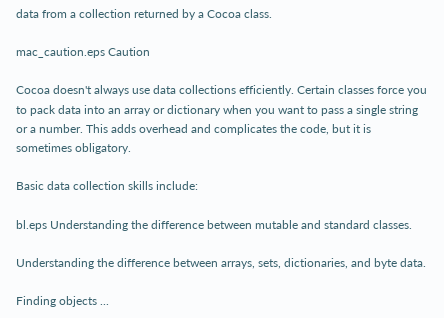data from a collection returned by a Cocoa class.

mac_caution.eps Caution

Cocoa doesn't always use data collections efficiently. Certain classes force you to pack data into an array or dictionary when you want to pass a single string or a number. This adds overhead and complicates the code, but it is sometimes obligatory.

Basic data collection skills include:

bl.eps Understanding the difference between mutable and standard classes.

Understanding the difference between arrays, sets, dictionaries, and byte data.

Finding objects ...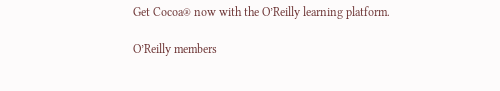Get Cocoa® now with the O’Reilly learning platform.

O’Reilly members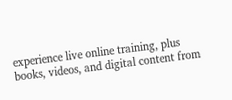experience live online training, plus books, videos, and digital content from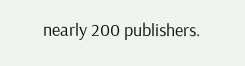nearly 200 publishers.